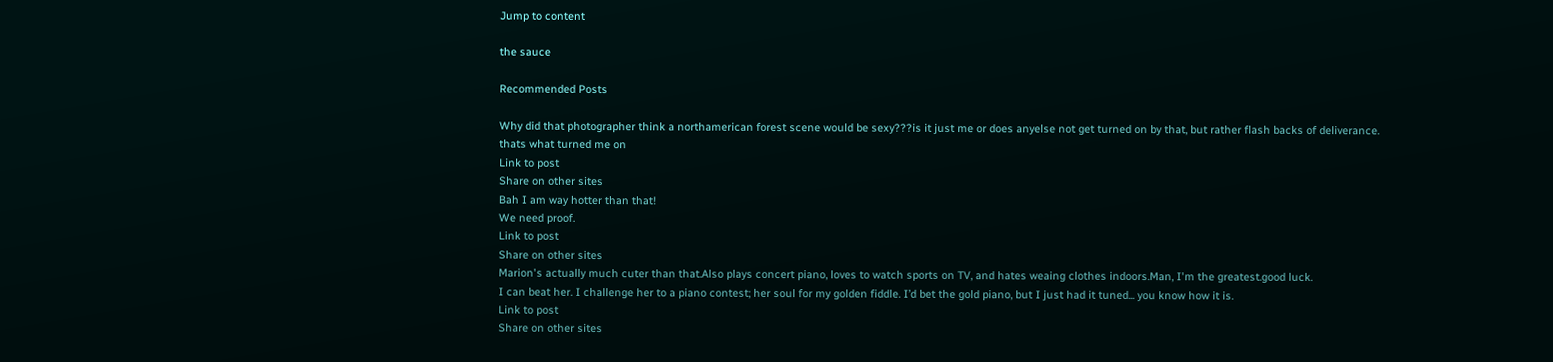Jump to content

the sauce

Recommended Posts

Why did that photographer think a northamerican forest scene would be sexy???is it just me or does anyelse not get turned on by that, but rather flash backs of deliverance.
thats what turned me on
Link to post
Share on other sites
Bah I am way hotter than that!
We need proof.
Link to post
Share on other sites
Marion's actually much cuter than that.Also plays concert piano, loves to watch sports on TV, and hates weaing clothes indoors.Man, I'm the greatest.good luck.
I can beat her. I challenge her to a piano contest; her soul for my golden fiddle. I’d bet the gold piano, but I just had it tuned... you know how it is.
Link to post
Share on other sites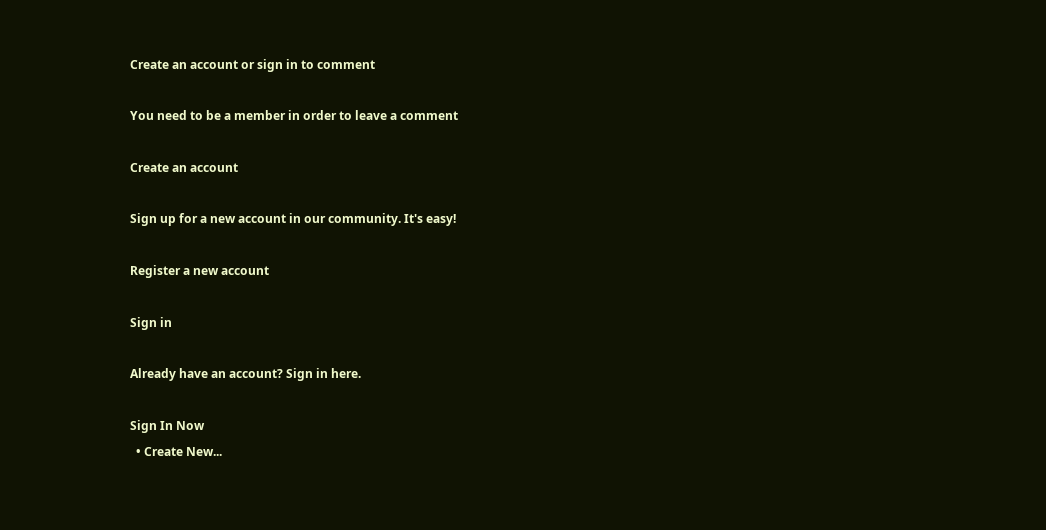Create an account or sign in to comment

You need to be a member in order to leave a comment

Create an account

Sign up for a new account in our community. It's easy!

Register a new account

Sign in

Already have an account? Sign in here.

Sign In Now
  • Create New...